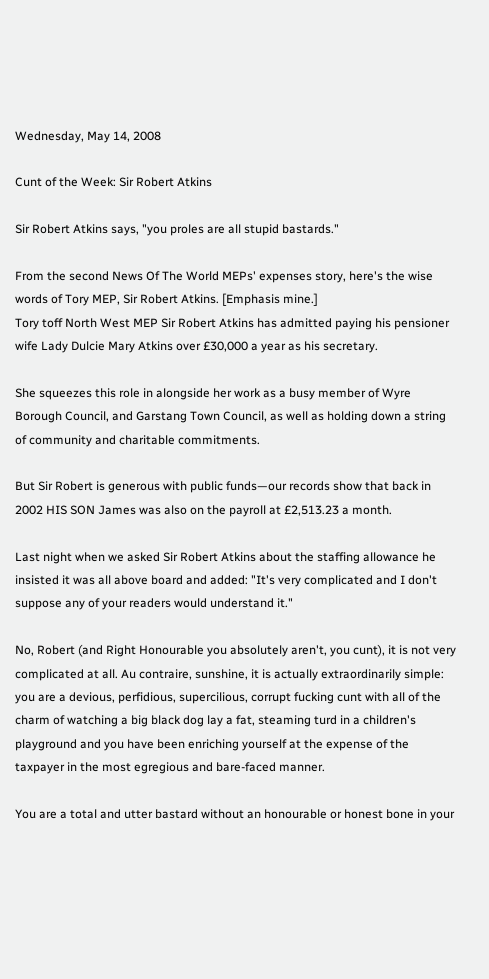Wednesday, May 14, 2008

Cunt of the Week: Sir Robert Atkins

Sir Robert Atkins says, "you proles are all stupid bastards."

From the second News Of The World MEPs' expenses story, here's the wise words of Tory MEP, Sir Robert Atkins. [Emphasis mine.]
Tory toff North West MEP Sir Robert Atkins has admitted paying his pensioner wife Lady Dulcie Mary Atkins over £30,000 a year as his secretary.

She squeezes this role in alongside her work as a busy member of Wyre Borough Council, and Garstang Town Council, as well as holding down a string of community and charitable commitments.

But Sir Robert is generous with public funds—our records show that back in 2002 HIS SON James was also on the payroll at £2,513.23 a month.

Last night when we asked Sir Robert Atkins about the staffing allowance he insisted it was all above board and added: "It's very complicated and I don't suppose any of your readers would understand it."

No, Robert (and Right Honourable you absolutely aren't, you cunt), it is not very complicated at all. Au contraire, sunshine, it is actually extraordinarily simple: you are a devious, perfidious, supercilious, corrupt fucking cunt with all of the charm of watching a big black dog lay a fat, steaming turd in a children's playground and you have been enriching yourself at the expense of the taxpayer in the most egregious and bare-faced manner.

You are a total and utter bastard without an honourable or honest bone in your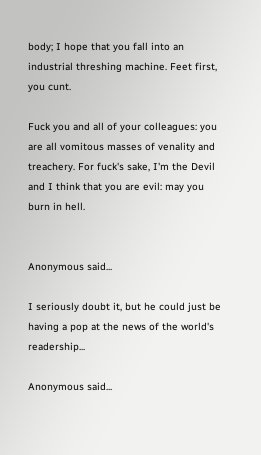body; I hope that you fall into an industrial threshing machine. Feet first, you cunt.

Fuck you and all of your colleagues: you are all vomitous masses of venality and treachery. For fuck's sake, I'm the Devil and I think that you are evil: may you burn in hell.


Anonymous said...

I seriously doubt it, but he could just be having a pop at the news of the world's readership...

Anonymous said...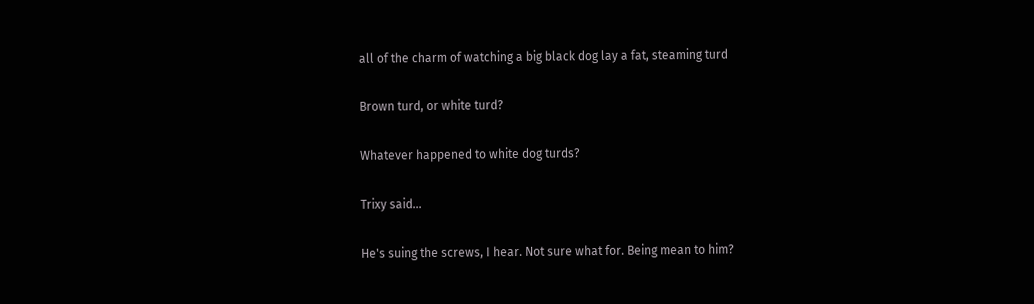all of the charm of watching a big black dog lay a fat, steaming turd

Brown turd, or white turd?

Whatever happened to white dog turds?

Trixy said...

He's suing the screws, I hear. Not sure what for. Being mean to him?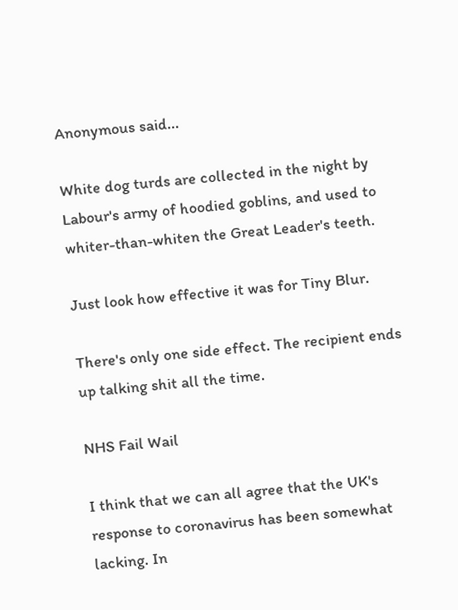Anonymous said...

White dog turds are collected in the night by Labour's army of hoodied goblins, and used to whiter-than-whiten the Great Leader's teeth.

Just look how effective it was for Tiny Blur.

There's only one side effect. The recipient ends up talking shit all the time.

NHS Fail Wail

I think that we can all agree that the UK's response to coronavirus has been somewhat lacking. In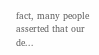fact, many people asserted that our de...